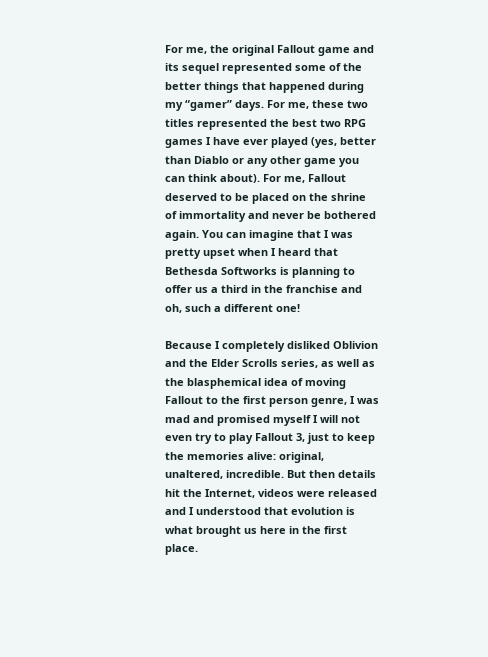For me, the original Fallout game and its sequel represented some of the better things that happened during my “gamer” days. For me, these two titles represented the best two RPG games I have ever played (yes, better than Diablo or any other game you can think about). For me, Fallout deserved to be placed on the shrine of immortality and never be bothered again. You can imagine that I was pretty upset when I heard that Bethesda Softworks is planning to offer us a third in the franchise and oh, such a different one!

Because I completely disliked Oblivion and the Elder Scrolls series, as well as the blasphemical idea of moving Fallout to the first person genre, I was mad and promised myself I will not even try to play Fallout 3, just to keep the memories alive: original, unaltered, incredible. But then details hit the Internet, videos were released and I understood that evolution is what brought us here in the first place.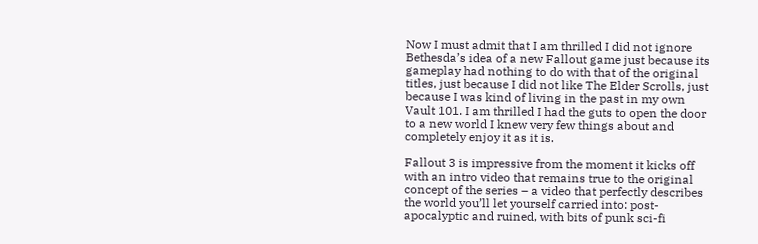Now I must admit that I am thrilled I did not ignore Bethesda’s idea of a new Fallout game just because its gameplay had nothing to do with that of the original titles, just because I did not like The Elder Scrolls, just because I was kind of living in the past in my own Vault 101. I am thrilled I had the guts to open the door to a new world I knew very few things about and completely enjoy it as it is.

Fallout 3 is impressive from the moment it kicks off with an intro video that remains true to the original concept of the series – a video that perfectly describes the world you’ll let yourself carried into: post-apocalyptic and ruined, with bits of punk sci-fi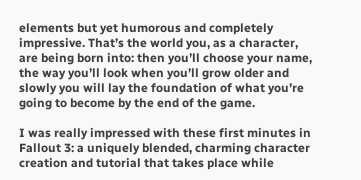elements but yet humorous and completely impressive. That’s the world you, as a character, are being born into: then you’ll choose your name, the way you’ll look when you’ll grow older and slowly you will lay the foundation of what you’re going to become by the end of the game.

I was really impressed with these first minutes in Fallout 3: a uniquely blended, charming character creation and tutorial that takes place while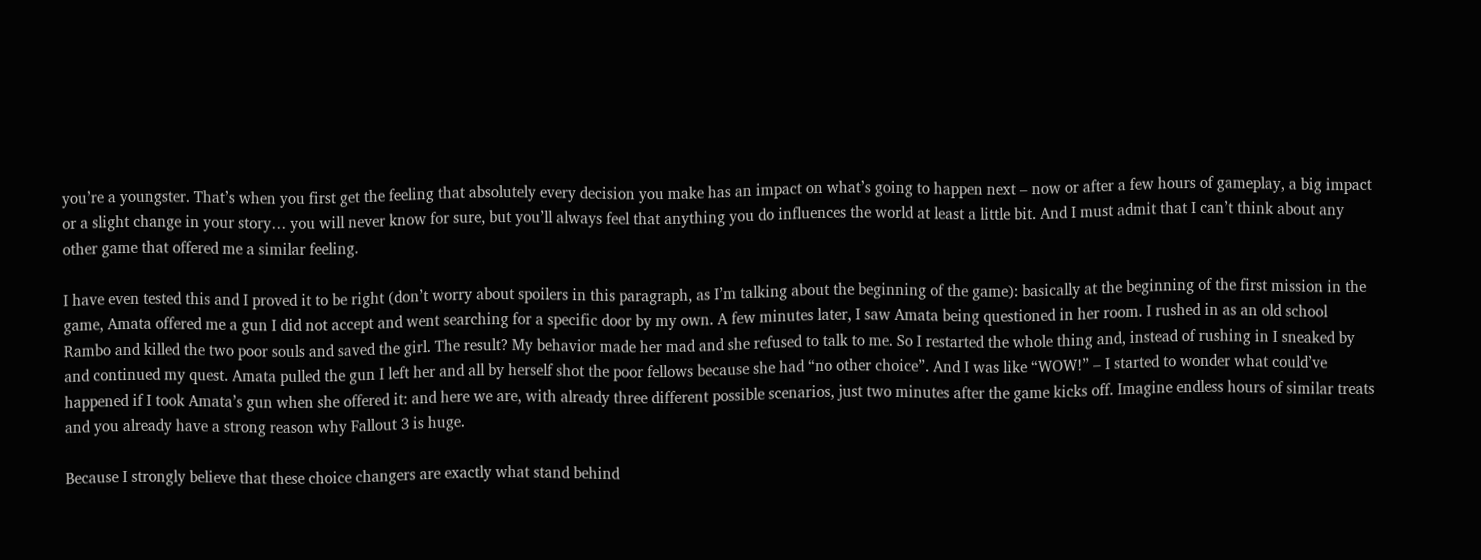you’re a youngster. That’s when you first get the feeling that absolutely every decision you make has an impact on what’s going to happen next – now or after a few hours of gameplay, a big impact or a slight change in your story… you will never know for sure, but you’ll always feel that anything you do influences the world at least a little bit. And I must admit that I can’t think about any other game that offered me a similar feeling.

I have even tested this and I proved it to be right (don’t worry about spoilers in this paragraph, as I’m talking about the beginning of the game): basically at the beginning of the first mission in the game, Amata offered me a gun I did not accept and went searching for a specific door by my own. A few minutes later, I saw Amata being questioned in her room. I rushed in as an old school Rambo and killed the two poor souls and saved the girl. The result? My behavior made her mad and she refused to talk to me. So I restarted the whole thing and, instead of rushing in I sneaked by and continued my quest. Amata pulled the gun I left her and all by herself shot the poor fellows because she had “no other choice”. And I was like “WOW!” – I started to wonder what could’ve happened if I took Amata’s gun when she offered it: and here we are, with already three different possible scenarios, just two minutes after the game kicks off. Imagine endless hours of similar treats and you already have a strong reason why Fallout 3 is huge.

Because I strongly believe that these choice changers are exactly what stand behind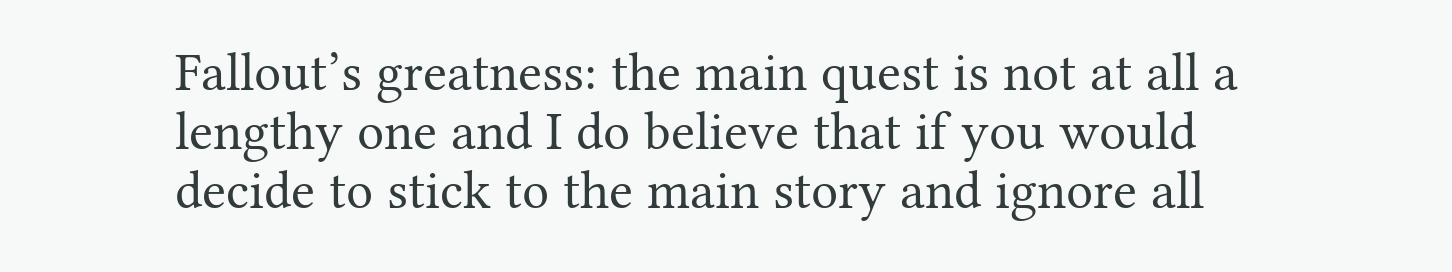Fallout’s greatness: the main quest is not at all a lengthy one and I do believe that if you would decide to stick to the main story and ignore all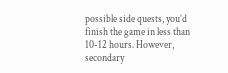possible side quests, you’d finish the game in less than 10-12 hours. However, secondary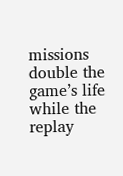missions double the game’s life while the replay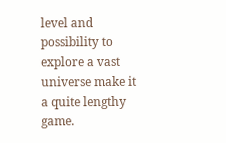level and possibility to explore a vast universe make it a quite lengthy game.